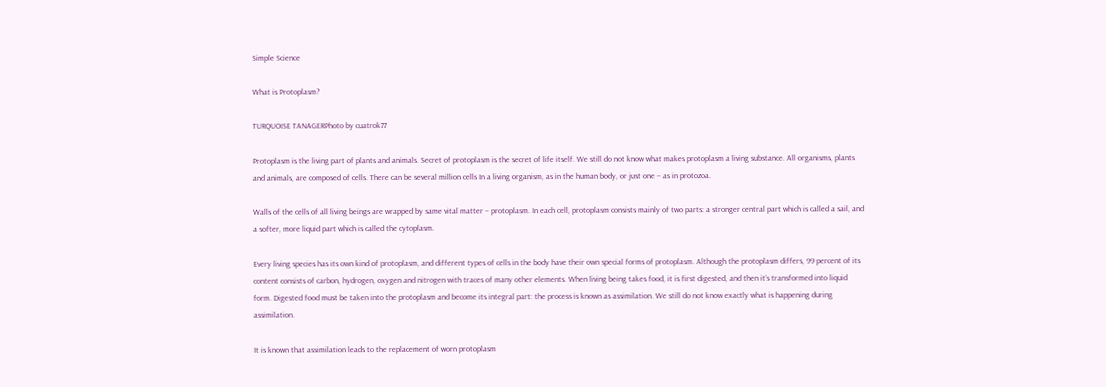Simple Science

What is Protoplasm?

TURQUOISE TANAGERPhoto by cuatrok77

Protoplasm is the living part of plants and animals. Secret of protoplasm is the secret of life itself. We still do not know what makes protoplasm a living substance. All organisms, plants and animals, are composed of cells. There can be several million cells In a living organism, as in the human body, or just one – as in protozoa.

Walls of the cells of all living beings are wrapped by same vital matter – protoplasm. In each cell, protoplasm consists mainly of two parts: a stronger central part which is called a sail, and a softer, more liquid part which is called the cytoplasm.

Every living species has its own kind of protoplasm, and different types of cells in the body have their own special forms of protoplasm. Although the protoplasm differs, 99 percent of its content consists of carbon, hydrogen, oxygen and nitrogen with traces of many other elements. When living being takes food, it is first digested, and then it’s transformed into liquid form. Digested food must be taken into the protoplasm and become its integral part: the process is known as assimilation. We still do not know exactly what is happening during assimilation.

It is known that assimilation leads to the replacement of worn protoplasm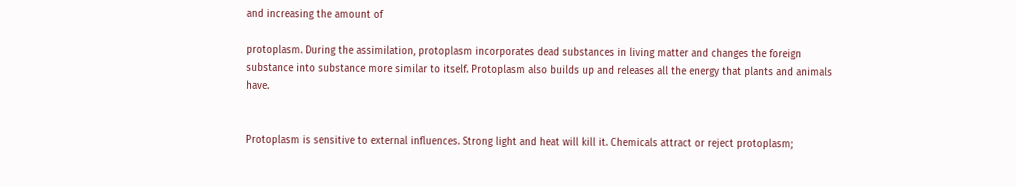and increasing the amount of

protoplasm. During the assimilation, protoplasm incorporates dead substances in living matter and changes the foreign substance into substance more similar to itself. Protoplasm also builds up and releases all the energy that plants and animals have.


Protoplasm is sensitive to external influences. Strong light and heat will kill it. Chemicals attract or reject protoplasm;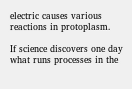electric causes various reactions in protoplasm.

If science discovers one day what runs processes in the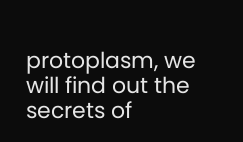protoplasm, we will find out the secrets of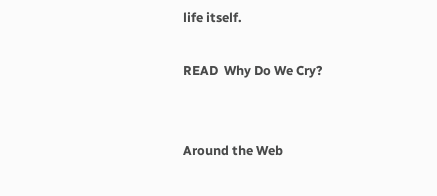life itself.

READ  Why Do We Cry?


Around the Web